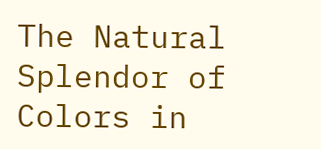The Natural Splendor of Colors in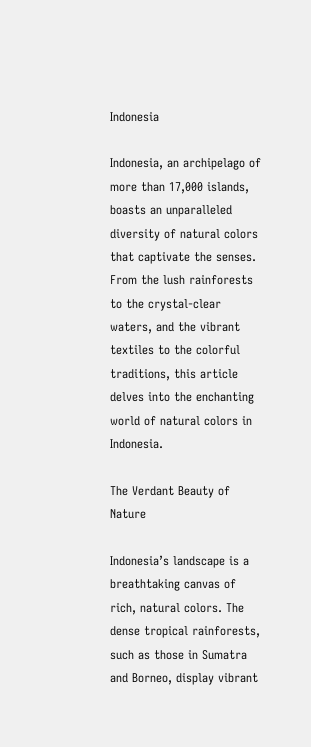Indonesia

Indonesia, an archipelago of more than 17,000 islands, boasts an unparalleled diversity of natural colors that captivate the senses. From the lush rainforests to the crystal-clear waters, and the vibrant textiles to the colorful traditions, this article delves into the enchanting world of natural colors in Indonesia.

The Verdant Beauty of Nature

Indonesia’s landscape is a breathtaking canvas of rich, natural colors. The dense tropical rainforests, such as those in Sumatra and Borneo, display vibrant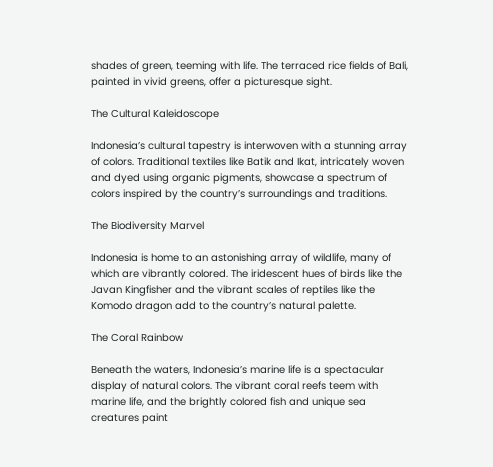shades of green, teeming with life. The terraced rice fields of Bali, painted in vivid greens, offer a picturesque sight.

The Cultural Kaleidoscope

Indonesia’s cultural tapestry is interwoven with a stunning array of colors. Traditional textiles like Batik and Ikat, intricately woven and dyed using organic pigments, showcase a spectrum of colors inspired by the country’s surroundings and traditions.

The Biodiversity Marvel

Indonesia is home to an astonishing array of wildlife, many of which are vibrantly colored. The iridescent hues of birds like the Javan Kingfisher and the vibrant scales of reptiles like the Komodo dragon add to the country’s natural palette.

The Coral Rainbow

Beneath the waters, Indonesia’s marine life is a spectacular display of natural colors. The vibrant coral reefs teem with marine life, and the brightly colored fish and unique sea creatures paint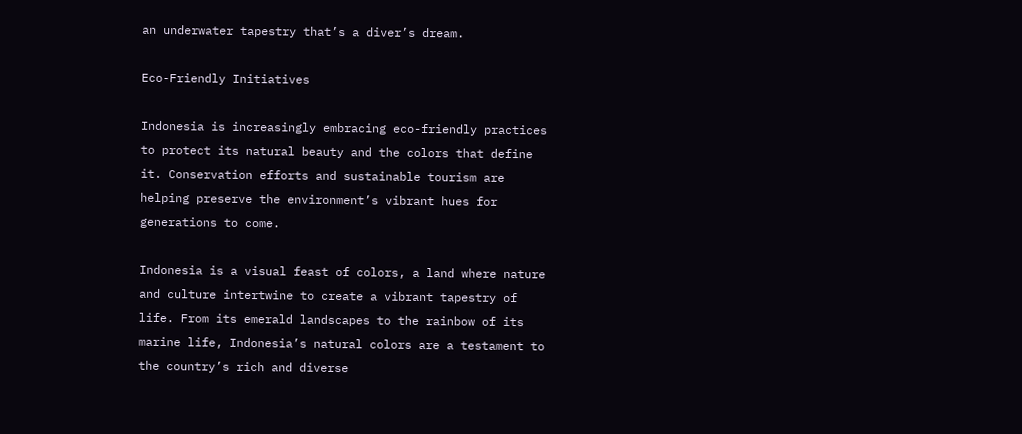an underwater tapestry that’s a diver’s dream.

Eco-Friendly Initiatives

Indonesia is increasingly embracing eco-friendly practices to protect its natural beauty and the colors that define it. Conservation efforts and sustainable tourism are helping preserve the environment’s vibrant hues for generations to come.

Indonesia is a visual feast of colors, a land where nature and culture intertwine to create a vibrant tapestry of life. From its emerald landscapes to the rainbow of its marine life, Indonesia’s natural colors are a testament to the country’s rich and diverse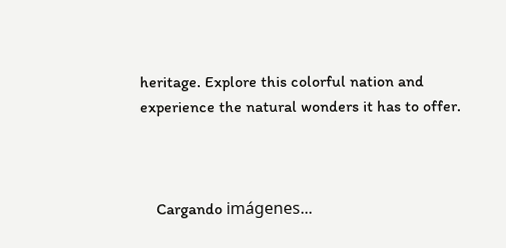heritage. Explore this colorful nation and experience the natural wonders it has to offer.



    Cargando imágenes...